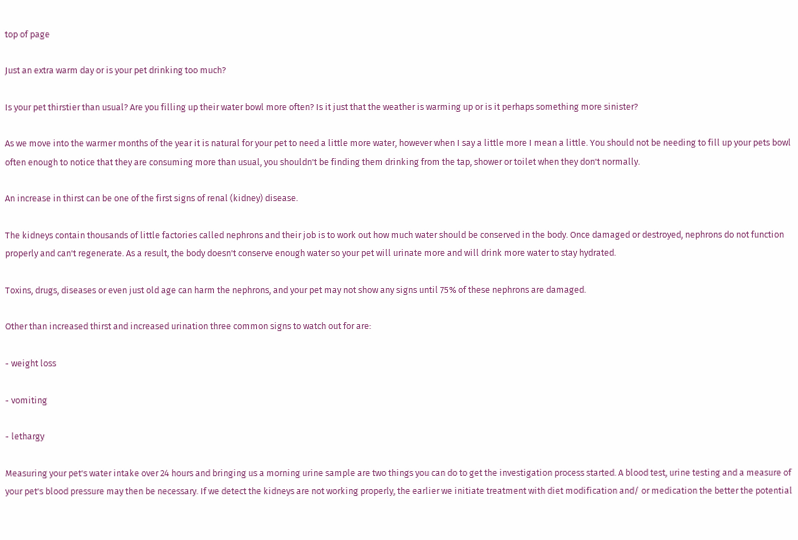top of page

Just an extra warm day or is your pet drinking too much?

Is your pet thirstier than usual? Are you filling up their water bowl more often? Is it just that the weather is warming up or is it perhaps something more sinister?

As we move into the warmer months of the year it is natural for your pet to need a little more water, however when I say a little more I mean a little. You should not be needing to fill up your pets bowl often enough to notice that they are consuming more than usual, you shouldn't be finding them drinking from the tap, shower or toilet when they don't normally.

An increase in thirst can be one of the first signs of renal (kidney) disease.

The kidneys contain thousands of little factories called nephrons and their job is to work out how much water should be conserved in the body. Once damaged or destroyed, nephrons do not function properly and can't regenerate. As a result, the body doesn't conserve enough water so your pet will urinate more and will drink more water to stay hydrated.

Toxins, drugs, diseases or even just old age can harm the nephrons, and your pet may not show any signs until 75% of these nephrons are damaged.

Other than increased thirst and increased urination three common signs to watch out for are:

- weight loss

- vomiting

- lethargy

Measuring your pet's water intake over 24 hours and bringing us a morning urine sample are two things you can do to get the investigation process started. A blood test, urine testing and a measure of your pet's blood pressure may then be necessary. If we detect the kidneys are not working properly, the earlier we initiate treatment with diet modification and/ or medication the better the potential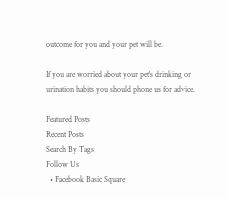outcome for you and your pet will be.

If you are worried about your pet's drinking or urination habits you should phone us for advice.

Featured Posts
Recent Posts
Search By Tags
Follow Us
  • Facebook Basic Square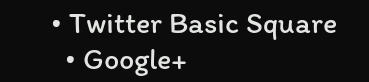• Twitter Basic Square
  • Google+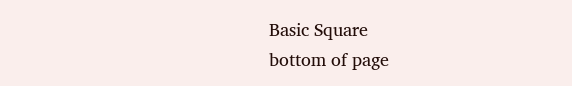Basic Square
bottom of page